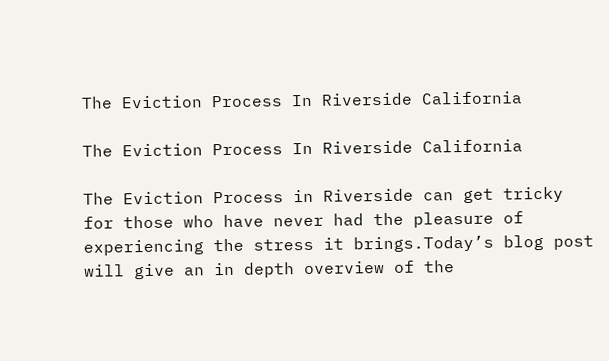The Eviction Process In Riverside California

The Eviction Process In Riverside California

The Eviction Process in Riverside can get tricky for those who have never had the pleasure of experiencing the stress it brings.Today’s blog post will give an in depth overview of the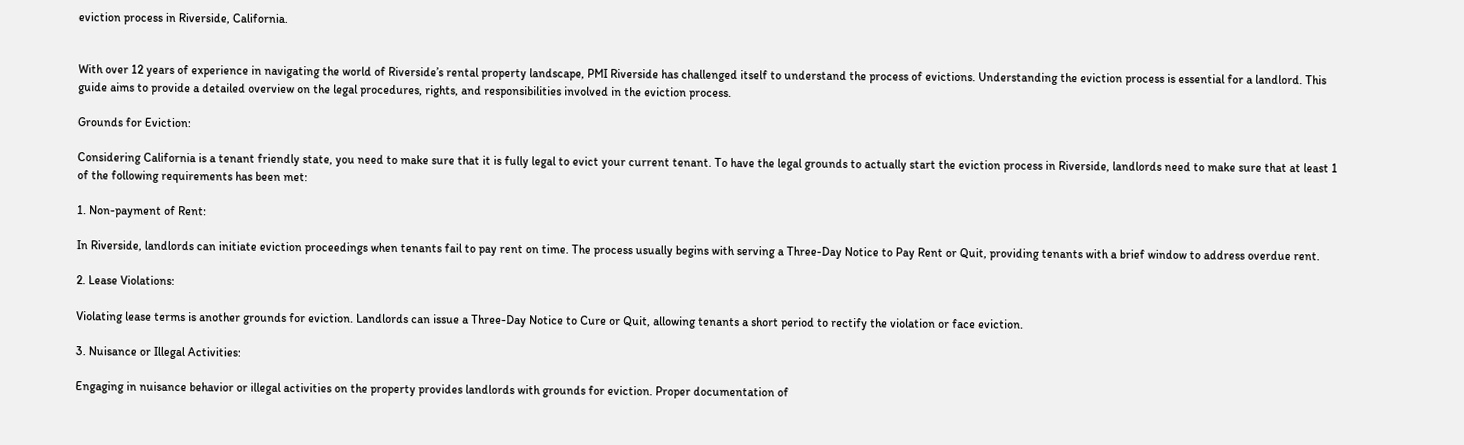eviction process in Riverside, California.


With over 12 years of experience in navigating the world of Riverside’s rental property landscape, PMI Riverside has challenged itself to understand the process of evictions. Understanding the eviction process is essential for a landlord. This guide aims to provide a detailed overview on the legal procedures, rights, and responsibilities involved in the eviction process.

Grounds for Eviction:

Considering California is a tenant friendly state, you need to make sure that it is fully legal to evict your current tenant. To have the legal grounds to actually start the eviction process in Riverside, landlords need to make sure that at least 1 of the following requirements has been met:

1. Non-payment of Rent:

In Riverside, landlords can initiate eviction proceedings when tenants fail to pay rent on time. The process usually begins with serving a Three-Day Notice to Pay Rent or Quit, providing tenants with a brief window to address overdue rent.

2. Lease Violations:

Violating lease terms is another grounds for eviction. Landlords can issue a Three-Day Notice to Cure or Quit, allowing tenants a short period to rectify the violation or face eviction.

3. Nuisance or Illegal Activities:

Engaging in nuisance behavior or illegal activities on the property provides landlords with grounds for eviction. Proper documentation of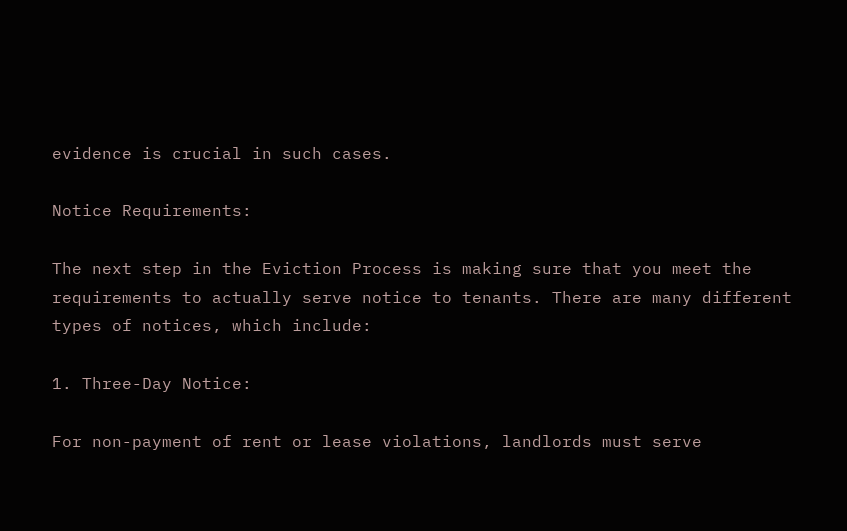evidence is crucial in such cases.

Notice Requirements:

The next step in the Eviction Process is making sure that you meet the requirements to actually serve notice to tenants. There are many different types of notices, which include:

1. Three-Day Notice:

For non-payment of rent or lease violations, landlords must serve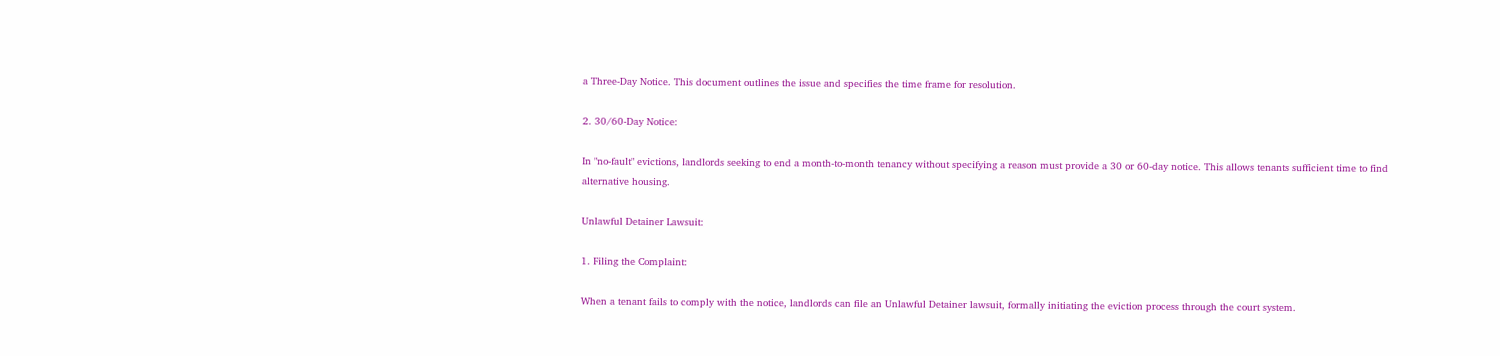a Three-Day Notice. This document outlines the issue and specifies the time frame for resolution.

2. 30/60-Day Notice:

In "no-fault" evictions, landlords seeking to end a month-to-month tenancy without specifying a reason must provide a 30 or 60-day notice. This allows tenants sufficient time to find alternative housing.

Unlawful Detainer Lawsuit:

1. Filing the Complaint:

When a tenant fails to comply with the notice, landlords can file an Unlawful Detainer lawsuit, formally initiating the eviction process through the court system.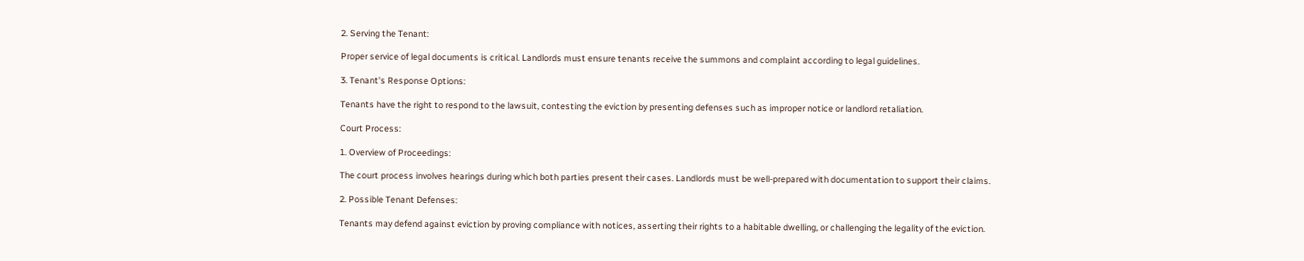2. Serving the Tenant:

Proper service of legal documents is critical. Landlords must ensure tenants receive the summons and complaint according to legal guidelines.

3. Tenant's Response Options:

Tenants have the right to respond to the lawsuit, contesting the eviction by presenting defenses such as improper notice or landlord retaliation.

Court Process:

1. Overview of Proceedings:

The court process involves hearings during which both parties present their cases. Landlords must be well-prepared with documentation to support their claims.

2. Possible Tenant Defenses:

Tenants may defend against eviction by proving compliance with notices, asserting their rights to a habitable dwelling, or challenging the legality of the eviction.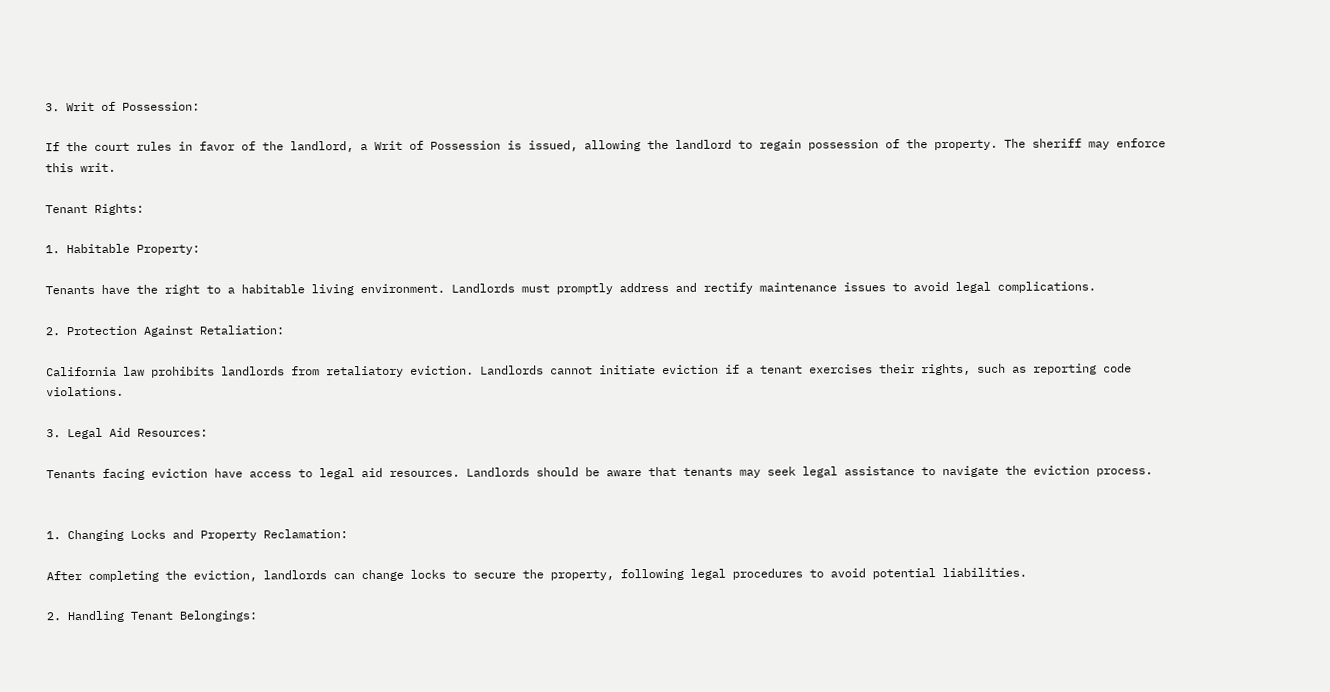3. Writ of Possession:

If the court rules in favor of the landlord, a Writ of Possession is issued, allowing the landlord to regain possession of the property. The sheriff may enforce this writ.

Tenant Rights:

1. Habitable Property:

Tenants have the right to a habitable living environment. Landlords must promptly address and rectify maintenance issues to avoid legal complications.

2. Protection Against Retaliation:

California law prohibits landlords from retaliatory eviction. Landlords cannot initiate eviction if a tenant exercises their rights, such as reporting code violations.

3. Legal Aid Resources:

Tenants facing eviction have access to legal aid resources. Landlords should be aware that tenants may seek legal assistance to navigate the eviction process.


1. Changing Locks and Property Reclamation:

After completing the eviction, landlords can change locks to secure the property, following legal procedures to avoid potential liabilities.

2. Handling Tenant Belongings: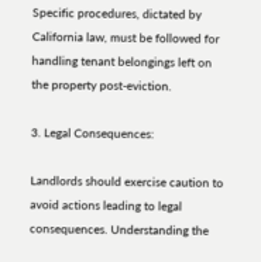Specific procedures, dictated by California law, must be followed for handling tenant belongings left on the property post-eviction.

3. Legal Consequences:

Landlords should exercise caution to avoid actions leading to legal consequences. Understanding the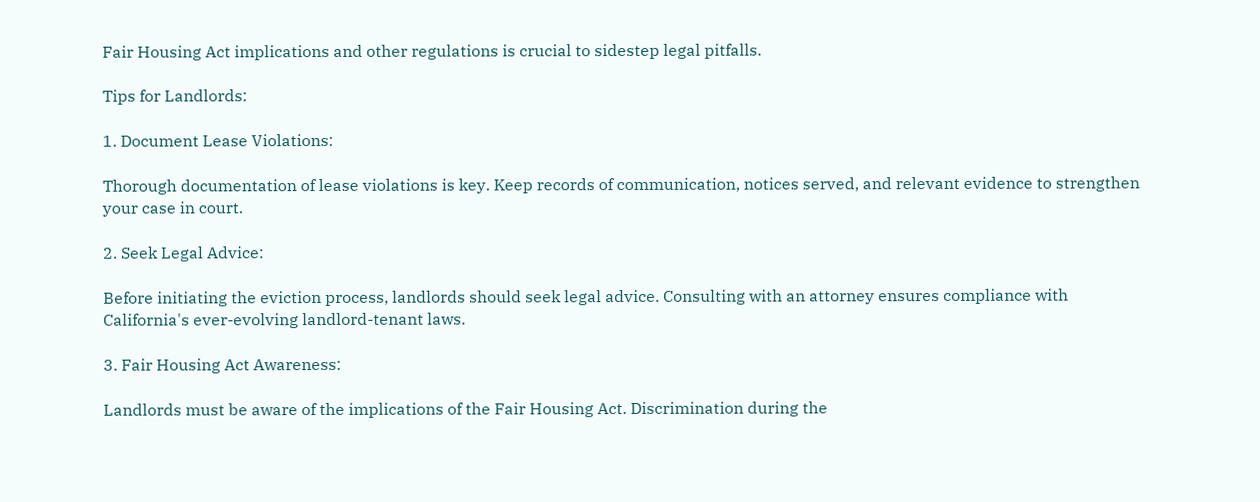Fair Housing Act implications and other regulations is crucial to sidestep legal pitfalls.

Tips for Landlords:

1. Document Lease Violations:

Thorough documentation of lease violations is key. Keep records of communication, notices served, and relevant evidence to strengthen your case in court.

2. Seek Legal Advice:

Before initiating the eviction process, landlords should seek legal advice. Consulting with an attorney ensures compliance with California's ever-evolving landlord-tenant laws.

3. Fair Housing Act Awareness:

Landlords must be aware of the implications of the Fair Housing Act. Discrimination during the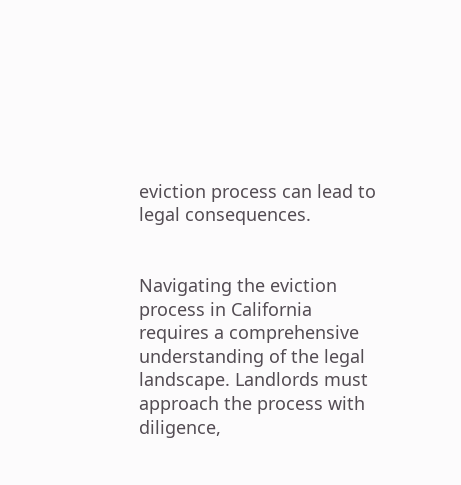eviction process can lead to legal consequences.


Navigating the eviction process in California requires a comprehensive understanding of the legal landscape. Landlords must approach the process with diligence,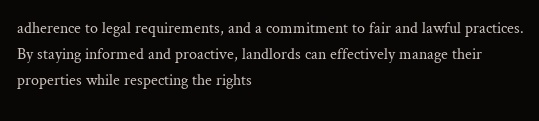adherence to legal requirements, and a commitment to fair and lawful practices. By staying informed and proactive, landlords can effectively manage their properties while respecting the rights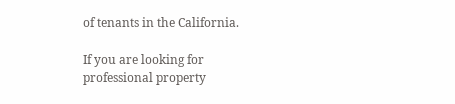of tenants in the California.

If you are looking for professional property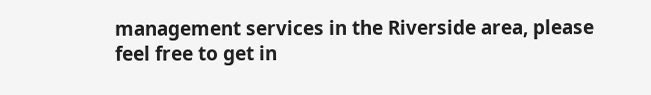management services in the Riverside area, please feel free to get in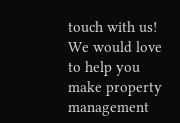touch with us! We would love to help you make property management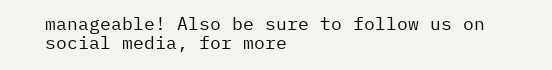manageable! Also be sure to follow us on social media, for more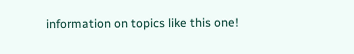information on topics like this one!